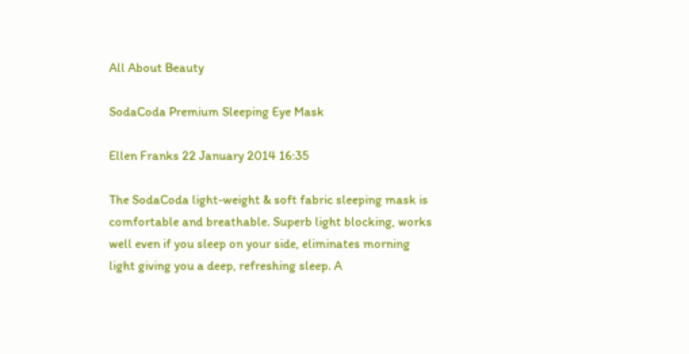All About Beauty

SodaCoda Premium Sleeping Eye Mask

Ellen Franks 22 January 2014 16:35

The SodaCoda light-weight & soft fabric sleeping mask is comfortable and breathable. Superb light blocking, works well even if you sleep on your side, eliminates morning light giving you a deep, refreshing sleep. A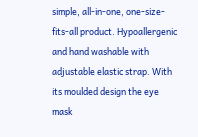simple, all-in-one, one-size-fits-all product. Hypoallergenic and hand washable with adjustable elastic strap. With its moulded design the eye mask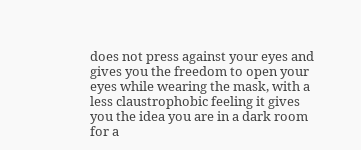does not press against your eyes and gives you the freedom to open your eyes while wearing the mask, with a less claustrophobic feeling it gives you the idea you are in a dark room for a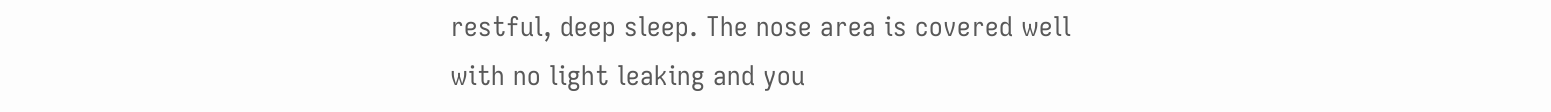restful, deep sleep. The nose area is covered well with no light leaking and you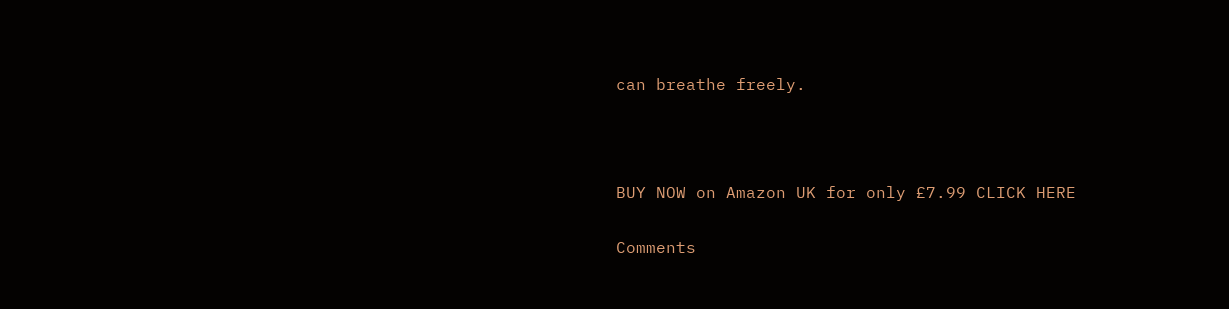can breathe freely.



BUY NOW on Amazon UK for only £7.99 CLICK HERE

Comments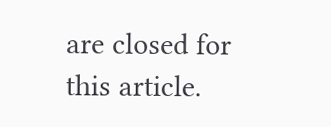are closed for this article.